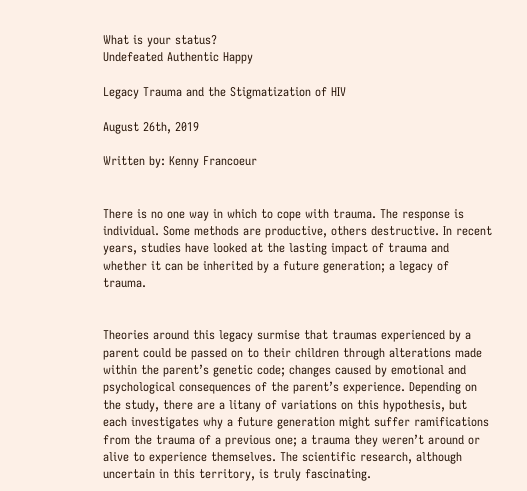What is your status?
Undefeated Authentic Happy

Legacy Trauma and the Stigmatization of HIV

August 26th, 2019

Written by: Kenny Francoeur


There is no one way in which to cope with trauma. The response is individual. Some methods are productive, others destructive. In recent years, studies have looked at the lasting impact of trauma and whether it can be inherited by a future generation; a legacy of trauma.


Theories around this legacy surmise that traumas experienced by a parent could be passed on to their children through alterations made within the parent’s genetic code; changes caused by emotional and psychological consequences of the parent’s experience. Depending on the study, there are a litany of variations on this hypothesis, but each investigates why a future generation might suffer ramifications from the trauma of a previous one; a trauma they weren’t around or alive to experience themselves. The scientific research, although uncertain in this territory, is truly fascinating.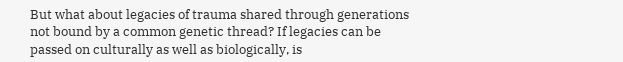But what about legacies of trauma shared through generations not bound by a common genetic thread? If legacies can be passed on culturally as well as biologically, is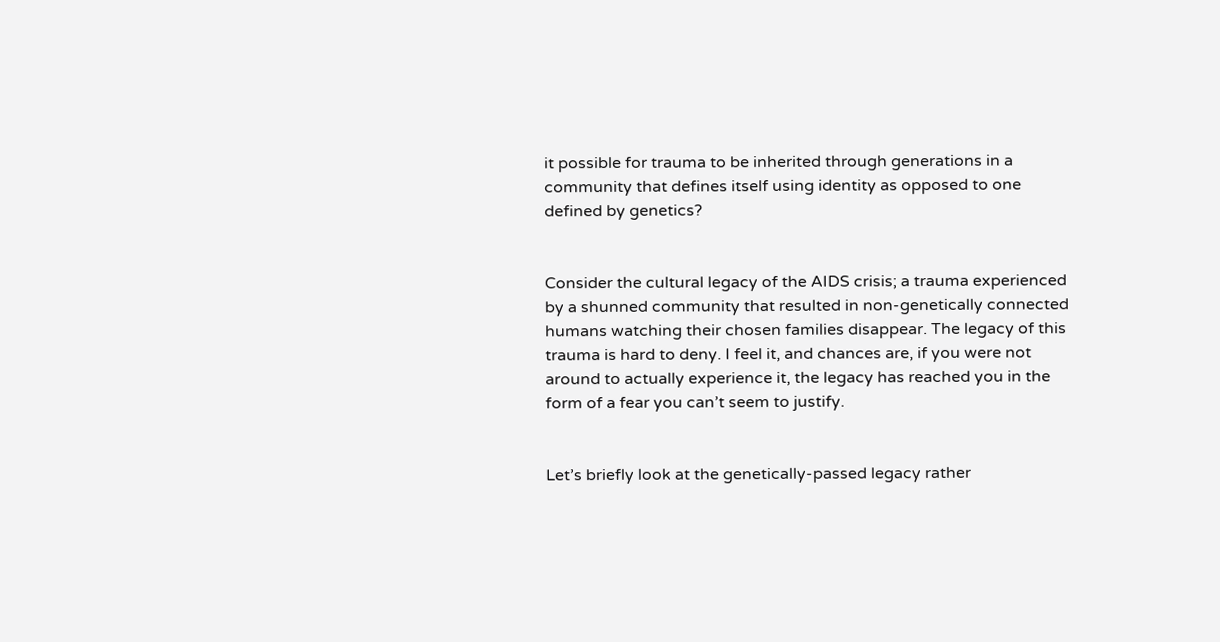it possible for trauma to be inherited through generations in a community that defines itself using identity as opposed to one defined by genetics?


Consider the cultural legacy of the AIDS crisis; a trauma experienced by a shunned community that resulted in non-genetically connected humans watching their chosen families disappear. The legacy of this trauma is hard to deny. I feel it, and chances are, if you were not around to actually experience it, the legacy has reached you in the form of a fear you can’t seem to justify.


Let’s briefly look at the genetically-passed legacy rather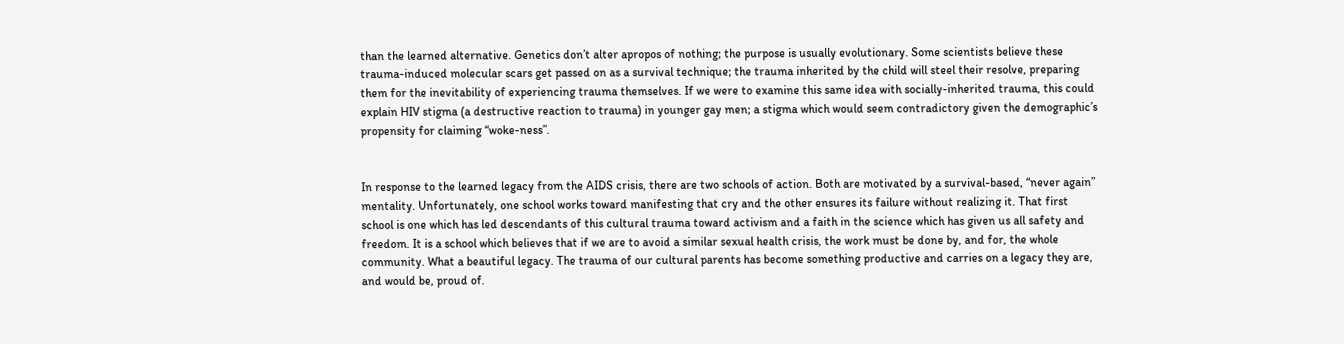than the learned alternative. Genetics don’t alter apropos of nothing; the purpose is usually evolutionary. Some scientists believe these trauma-induced molecular scars get passed on as a survival technique; the trauma inherited by the child will steel their resolve, preparing them for the inevitability of experiencing trauma themselves. If we were to examine this same idea with socially-inherited trauma, this could explain HIV stigma (a destructive reaction to trauma) in younger gay men; a stigma which would seem contradictory given the demographic’s propensity for claiming “woke-ness”.


In response to the learned legacy from the AIDS crisis, there are two schools of action. Both are motivated by a survival-based, “never again” mentality. Unfortunately, one school works toward manifesting that cry and the other ensures its failure without realizing it. That first school is one which has led descendants of this cultural trauma toward activism and a faith in the science which has given us all safety and freedom. It is a school which believes that if we are to avoid a similar sexual health crisis, the work must be done by, and for, the whole community. What a beautiful legacy. The trauma of our cultural parents has become something productive and carries on a legacy they are, and would be, proud of.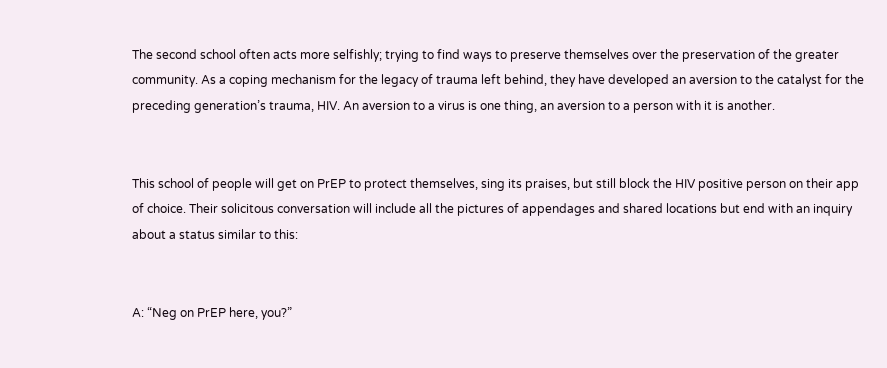The second school often acts more selfishly; trying to find ways to preserve themselves over the preservation of the greater community. As a coping mechanism for the legacy of trauma left behind, they have developed an aversion to the catalyst for the preceding generation’s trauma, HIV. An aversion to a virus is one thing, an aversion to a person with it is another.


This school of people will get on PrEP to protect themselves, sing its praises, but still block the HIV positive person on their app of choice. Their solicitous conversation will include all the pictures of appendages and shared locations but end with an inquiry about a status similar to this:


A: “Neg on PrEP here, you?”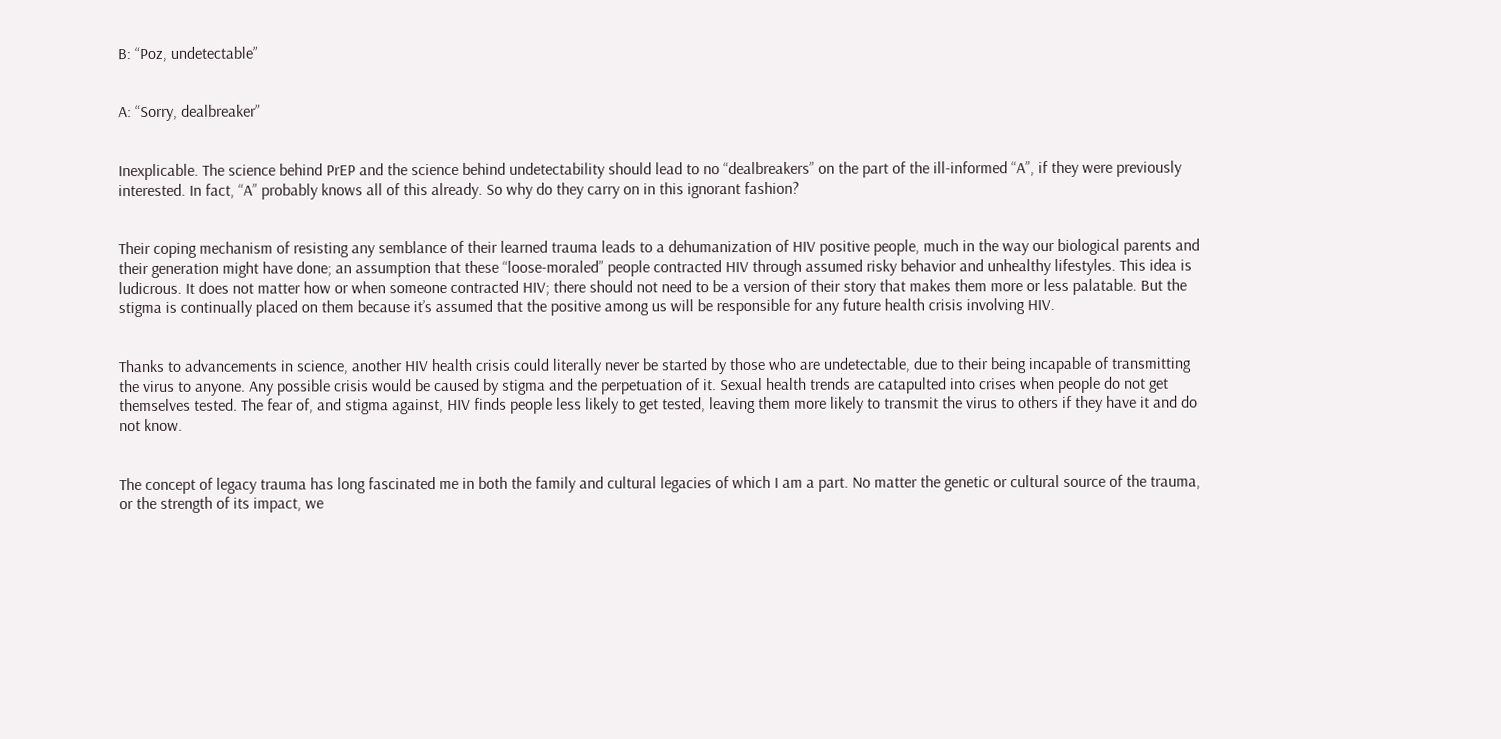B: “Poz, undetectable”


A: “Sorry, dealbreaker”


Inexplicable. The science behind PrEP and the science behind undetectability should lead to no “dealbreakers” on the part of the ill-informed “A”, if they were previously interested. In fact, “A” probably knows all of this already. So why do they carry on in this ignorant fashion?


Their coping mechanism of resisting any semblance of their learned trauma leads to a dehumanization of HIV positive people, much in the way our biological parents and their generation might have done; an assumption that these “loose-moraled” people contracted HIV through assumed risky behavior and unhealthy lifestyles. This idea is ludicrous. It does not matter how or when someone contracted HIV; there should not need to be a version of their story that makes them more or less palatable. But the stigma is continually placed on them because it’s assumed that the positive among us will be responsible for any future health crisis involving HIV.


Thanks to advancements in science, another HIV health crisis could literally never be started by those who are undetectable, due to their being incapable of transmitting the virus to anyone. Any possible crisis would be caused by stigma and the perpetuation of it. Sexual health trends are catapulted into crises when people do not get themselves tested. The fear of, and stigma against, HIV finds people less likely to get tested, leaving them more likely to transmit the virus to others if they have it and do not know.


The concept of legacy trauma has long fascinated me in both the family and cultural legacies of which I am a part. No matter the genetic or cultural source of the trauma, or the strength of its impact, we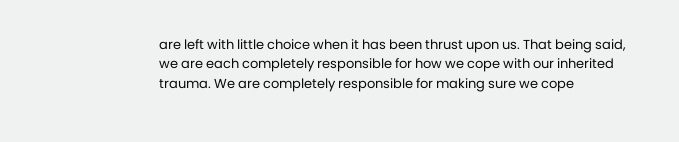are left with little choice when it has been thrust upon us. That being said, we are each completely responsible for how we cope with our inherited trauma. We are completely responsible for making sure we cope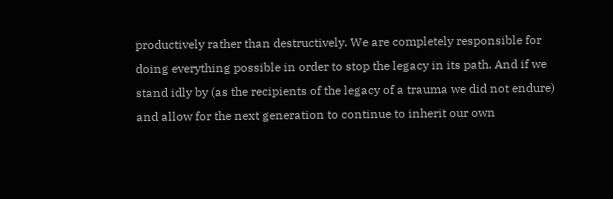productively rather than destructively. We are completely responsible for doing everything possible in order to stop the legacy in its path. And if we stand idly by (as the recipients of the legacy of a trauma we did not endure) and allow for the next generation to continue to inherit our own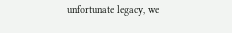unfortunate legacy, we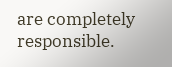are completely responsible.